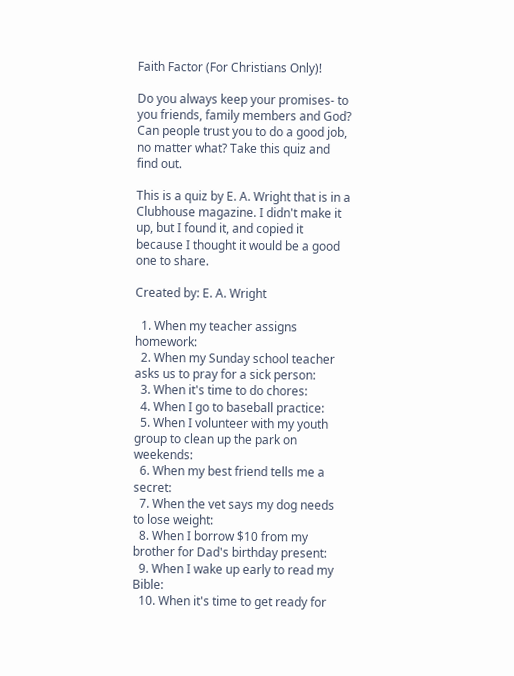Faith Factor (For Christians Only)!

Do you always keep your promises- to you friends, family members and God? Can people trust you to do a good job, no matter what? Take this quiz and find out.

This is a quiz by E. A. Wright that is in a Clubhouse magazine. I didn't make it up, but I found it, and copied it because I thought it would be a good one to share.

Created by: E. A. Wright

  1. When my teacher assigns homework:
  2. When my Sunday school teacher asks us to pray for a sick person:
  3. When it's time to do chores:
  4. When I go to baseball practice:
  5. When I volunteer with my youth group to clean up the park on weekends:
  6. When my best friend tells me a secret:
  7. When the vet says my dog needs to lose weight:
  8. When I borrow $10 from my brother for Dad's birthday present:
  9. When I wake up early to read my Bible:
  10. When it's time to get ready for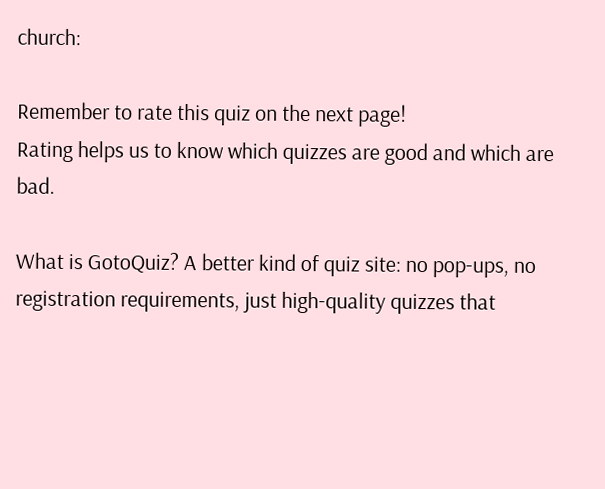church:

Remember to rate this quiz on the next page!
Rating helps us to know which quizzes are good and which are bad.

What is GotoQuiz? A better kind of quiz site: no pop-ups, no registration requirements, just high-quality quizzes that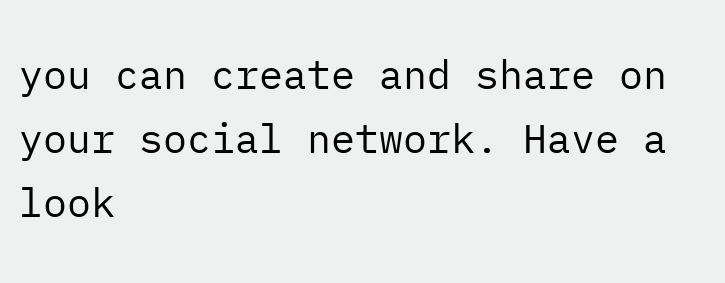you can create and share on your social network. Have a look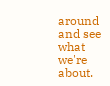around and see what we're about.